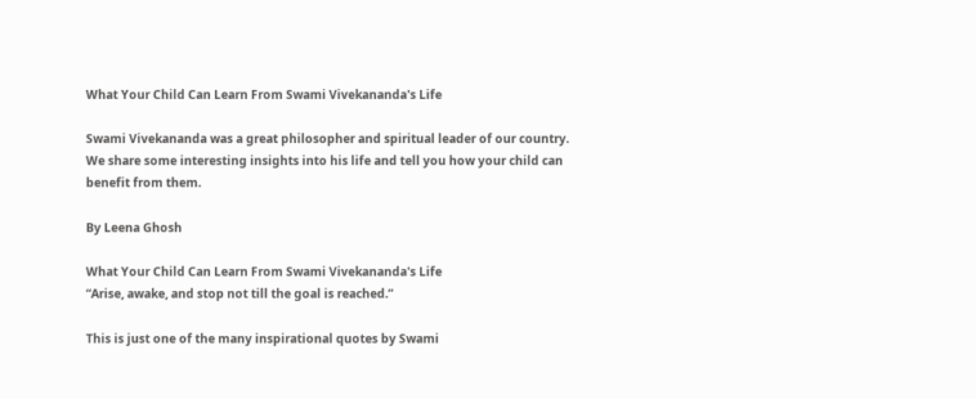What Your Child Can Learn From Swami Vivekananda's Life

Swami Vivekananda was a great philosopher and spiritual leader of our country. We share some interesting insights into his life and tell you how your child can benefit from them.

By Leena Ghosh

What Your Child Can Learn From Swami Vivekananda's Life
“Arise, awake, and stop not till the goal is reached.”

This is just one of the many inspirational quotes by Swami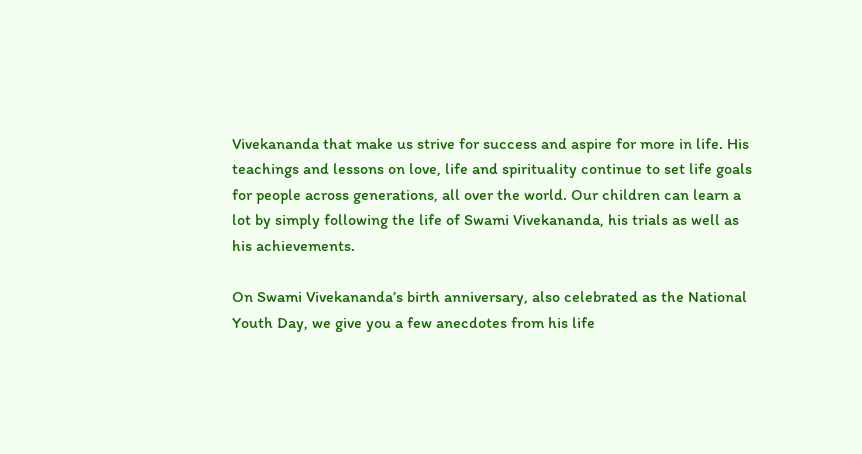Vivekananda that make us strive for success and aspire for more in life. His teachings and lessons on love, life and spirituality continue to set life goals for people across generations, all over the world. Our children can learn a lot by simply following the life of Swami Vivekananda, his trials as well as his achievements.

On Swami Vivekananda’s birth anniversary, also celebrated as the National Youth Day, we give you a few anecdotes from his life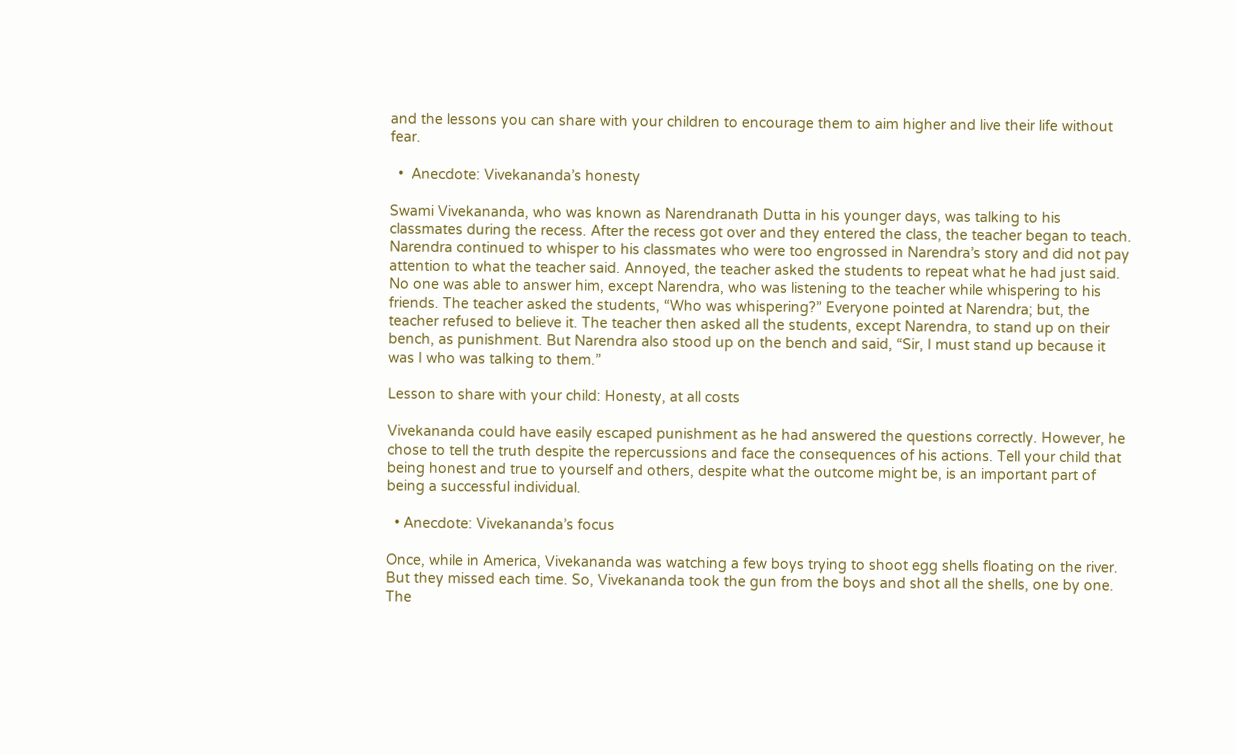and the lessons you can share with your children to encourage them to aim higher and live their life without fear.

  •  Anecdote: Vivekananda’s honesty

Swami Vivekananda, who was known as Narendranath Dutta in his younger days, was talking to his classmates during the recess. After the recess got over and they entered the class, the teacher began to teach. Narendra continued to whisper to his classmates who were too engrossed in Narendra’s story and did not pay attention to what the teacher said. Annoyed, the teacher asked the students to repeat what he had just said. No one was able to answer him, except Narendra, who was listening to the teacher while whispering to his friends. The teacher asked the students, “Who was whispering?” Everyone pointed at Narendra; but, the teacher refused to believe it. The teacher then asked all the students, except Narendra, to stand up on their bench, as punishment. But Narendra also stood up on the bench and said, “Sir, I must stand up because it was I who was talking to them.”

Lesson to share with your child: Honesty, at all costs

Vivekananda could have easily escaped punishment as he had answered the questions correctly. However, he chose to tell the truth despite the repercussions and face the consequences of his actions. Tell your child that being honest and true to yourself and others, despite what the outcome might be, is an important part of being a successful individual.

  • Anecdote: Vivekananda’s focus

Once, while in America, Vivekananda was watching a few boys trying to shoot egg shells floating on the river. But they missed each time. So, Vivekananda took the gun from the boys and shot all the shells, one by one. The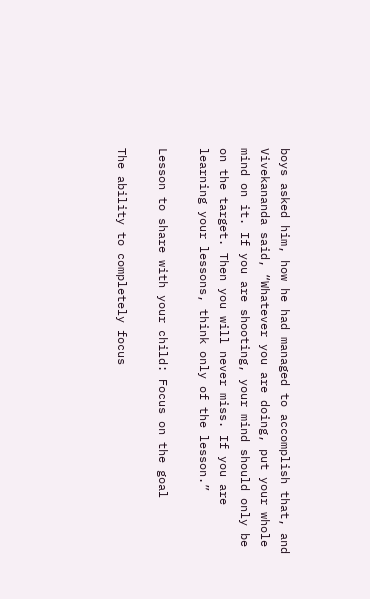boys asked him, how he had managed to accomplish that, and Vivekananda said, “Whatever you are doing, put your whole mind on it. If you are shooting, your mind should only be on the target. Then you will never miss. If you are learning your lessons, think only of the lesson.”

Lesson to share with your child: Focus on the goal

The ability to completely focus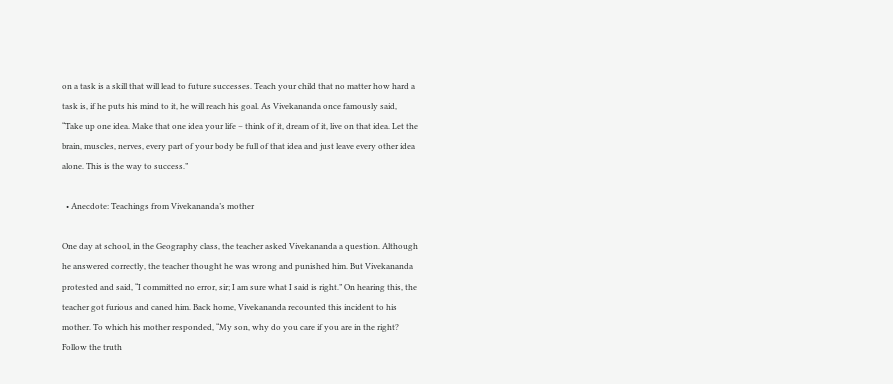on a task is a skill that will lead to future successes. Teach your child that no matter how hard a task is, if he puts his mind to it, he will reach his goal. As Vivekananda once famously said, “Take up one idea. Make that one idea your life – think of it, dream of it, live on that idea. Let the brain, muscles, nerves, every part of your body be full of that idea and just leave every other idea alone. This is the way to success.”

  • Anecdote: Teachings from Vivekananda’s mother

One day at school, in the Geography class, the teacher asked Vivekananda a question. Although he answered correctly, the teacher thought he was wrong and punished him. But Vivekananda protested and said, “I committed no error, sir; I am sure what I said is right.” On hearing this, the teacher got furious and caned him. Back home, Vivekananda recounted this incident to his mother. To which his mother responded, “My son, why do you care if you are in the right? Follow the truth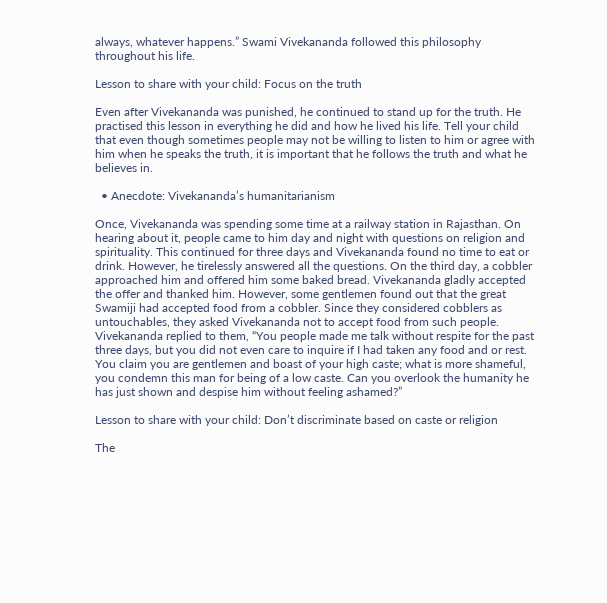always, whatever happens.” Swami Vivekananda followed this philosophy throughout his life.

Lesson to share with your child: Focus on the truth

Even after Vivekananda was punished, he continued to stand up for the truth. He practised this lesson in everything he did and how he lived his life. Tell your child that even though sometimes people may not be willing to listen to him or agree with him when he speaks the truth, it is important that he follows the truth and what he believes in.

  • Anecdote: Vivekananda’s humanitarianism

Once, Vivekananda was spending some time at a railway station in Rajasthan. On hearing about it, people came to him day and night with questions on religion and spirituality. This continued for three days and Vivekananda found no time to eat or drink. However, he tirelessly answered all the questions. On the third day, a cobbler approached him and offered him some baked bread. Vivekananda gladly accepted the offer and thanked him. However, some gentlemen found out that the great Swamiji had accepted food from a cobbler. Since they considered cobblers as untouchables, they asked Vivekananda not to accept food from such people. Vivekananda replied to them, “You people made me talk without respite for the past three days, but you did not even care to inquire if I had taken any food and or rest. You claim you are gentlemen and boast of your high caste; what is more shameful, you condemn this man for being of a low caste. Can you overlook the humanity he has just shown and despise him without feeling ashamed?”

Lesson to share with your child: Don’t discriminate based on caste or religion

The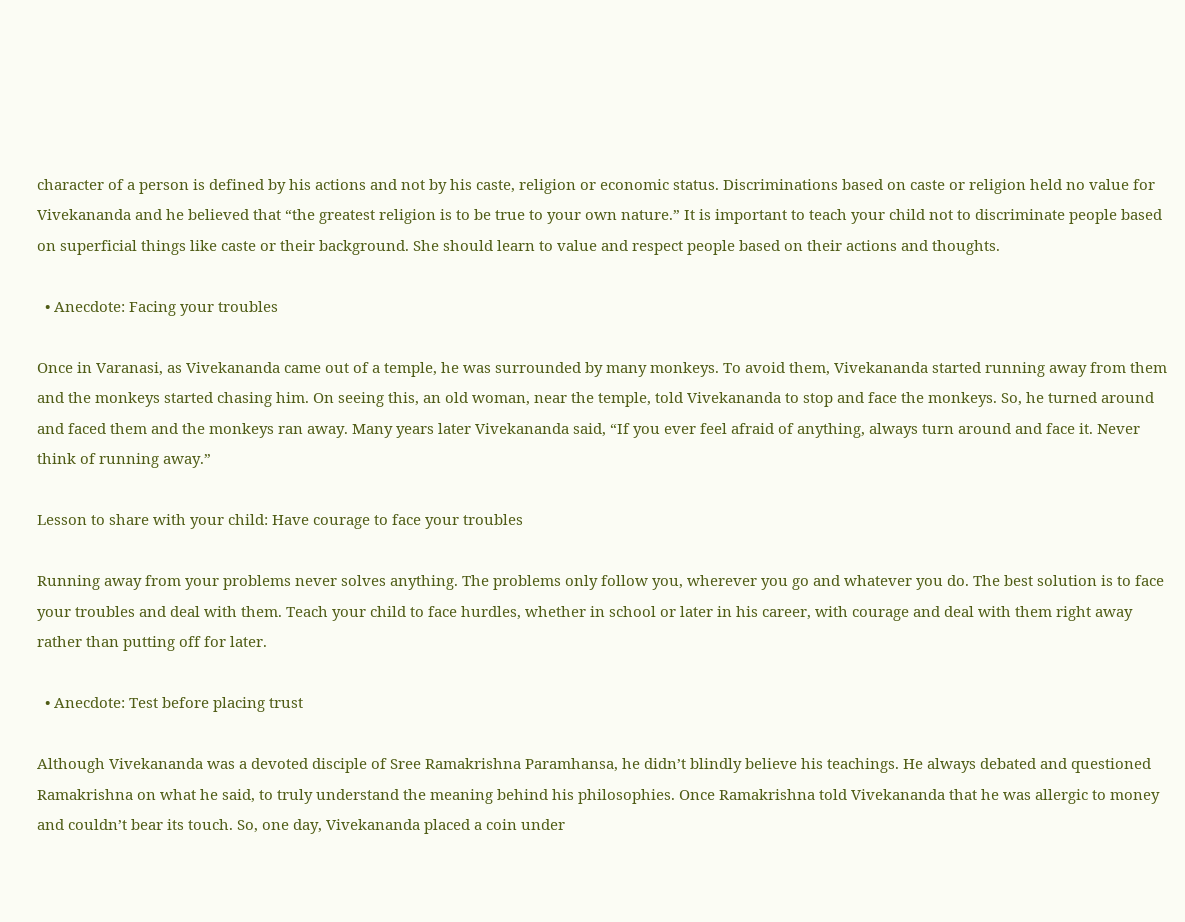character of a person is defined by his actions and not by his caste, religion or economic status. Discriminations based on caste or religion held no value for Vivekananda and he believed that “the greatest religion is to be true to your own nature.” It is important to teach your child not to discriminate people based on superficial things like caste or their background. She should learn to value and respect people based on their actions and thoughts.

  • Anecdote: Facing your troubles

Once in Varanasi, as Vivekananda came out of a temple, he was surrounded by many monkeys. To avoid them, Vivekananda started running away from them and the monkeys started chasing him. On seeing this, an old woman, near the temple, told Vivekananda to stop and face the monkeys. So, he turned around and faced them and the monkeys ran away. Many years later Vivekananda said, “If you ever feel afraid of anything, always turn around and face it. Never think of running away.”

Lesson to share with your child: Have courage to face your troubles

Running away from your problems never solves anything. The problems only follow you, wherever you go and whatever you do. The best solution is to face your troubles and deal with them. Teach your child to face hurdles, whether in school or later in his career, with courage and deal with them right away rather than putting off for later.

  • Anecdote: Test before placing trust

Although Vivekananda was a devoted disciple of Sree Ramakrishna Paramhansa, he didn’t blindly believe his teachings. He always debated and questioned Ramakrishna on what he said, to truly understand the meaning behind his philosophies. Once Ramakrishna told Vivekananda that he was allergic to money and couldn’t bear its touch. So, one day, Vivekananda placed a coin under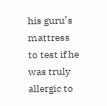his guru’s mattress to test if he was truly allergic to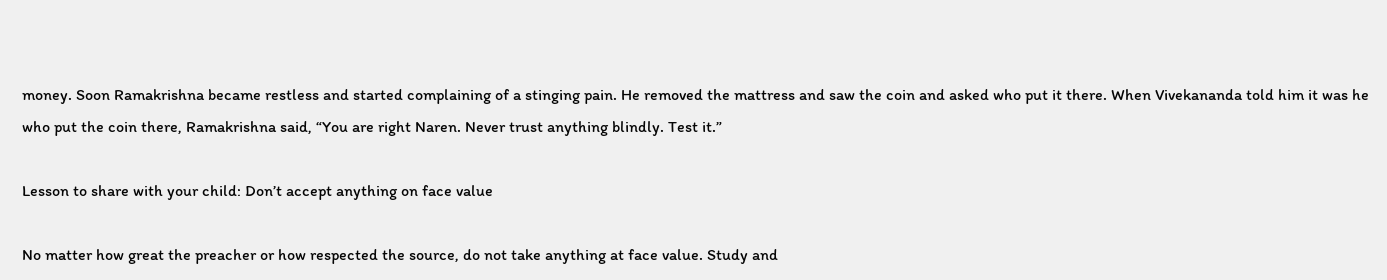money. Soon Ramakrishna became restless and started complaining of a stinging pain. He removed the mattress and saw the coin and asked who put it there. When Vivekananda told him it was he who put the coin there, Ramakrishna said, “You are right Naren. Never trust anything blindly. Test it.”

Lesson to share with your child: Don’t accept anything on face value

No matter how great the preacher or how respected the source, do not take anything at face value. Study and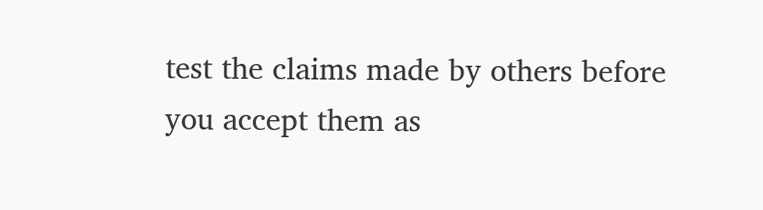test the claims made by others before you accept them as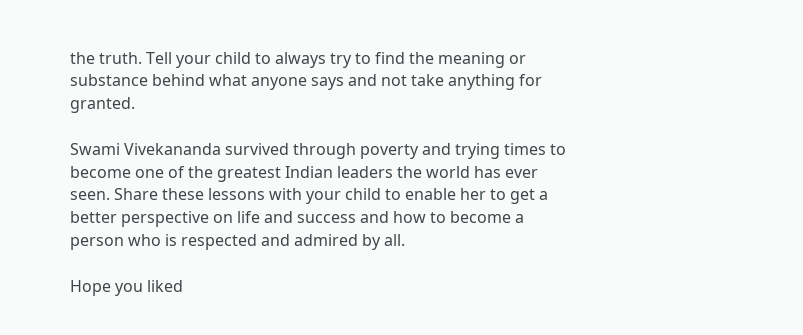the truth. Tell your child to always try to find the meaning or substance behind what anyone says and not take anything for granted.

Swami Vivekananda survived through poverty and trying times to become one of the greatest Indian leaders the world has ever seen. Share these lessons with your child to enable her to get a better perspective on life and success and how to become a person who is respected and admired by all.

Hope you liked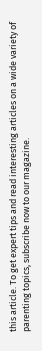this article. To get expert tips and read interesting articles on a wide variety of parenting topics, subscribe now to our magazine.